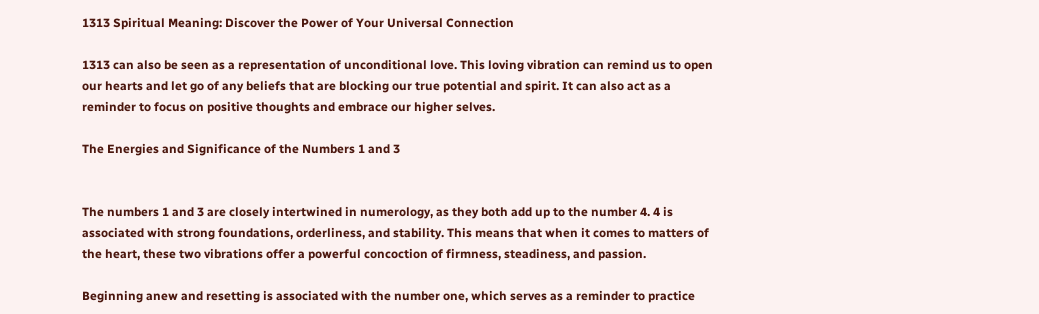1313 Spiritual Meaning: Discover the Power of Your Universal Connection

1313 can also be seen as a representation of unconditional love. This loving vibration can remind us to open our hearts and let go of any beliefs that are blocking our true potential and spirit. It can also act as a reminder to focus on positive thoughts and embrace our higher selves.

The Energies and Significance of the Numbers 1 and 3


The numbers 1 and 3 are closely intertwined in numerology, as they both add up to the number 4. 4 is associated with strong foundations, orderliness, and stability. This means that when it comes to matters of the heart, these two vibrations offer a powerful concoction of firmness, steadiness, and passion.

Beginning anew and resetting is associated with the number one, which serves as a reminder to practice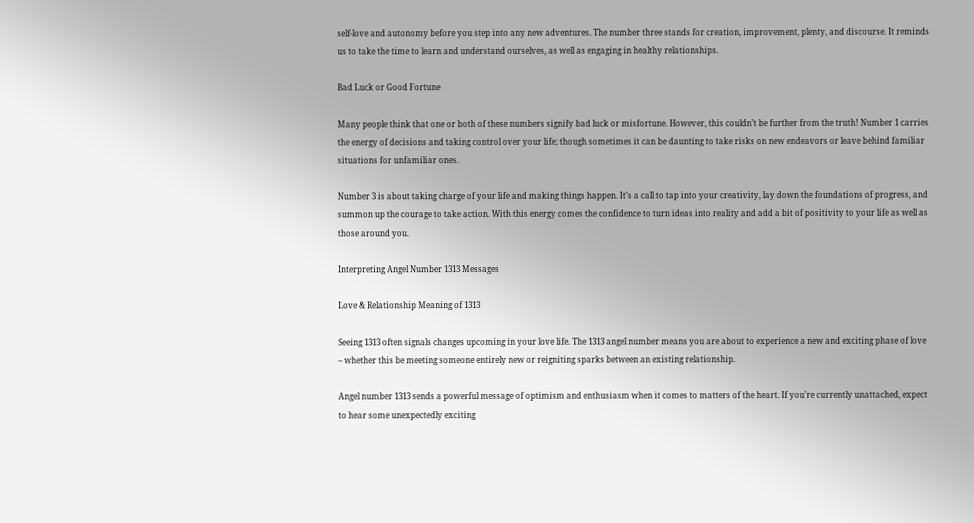self-love and autonomy before you step into any new adventures. The number three stands for creation, improvement, plenty, and discourse. It reminds us to take the time to learn and understand ourselves, as well as engaging in healthy relationships.

Bad Luck or Good Fortune

Many people think that one or both of these numbers signify bad luck or misfortune. However, this couldn’t be further from the truth! Number 1 carries the energy of decisions and taking control over your life; though sometimes it can be daunting to take risks on new endeavors or leave behind familiar situations for unfamiliar ones.

Number 3 is about taking charge of your life and making things happen. It’s a call to tap into your creativity, lay down the foundations of progress, and summon up the courage to take action. With this energy comes the confidence to turn ideas into reality and add a bit of positivity to your life as well as those around you.

Interpreting Angel Number 1313 Messages

Love & Relationship Meaning of 1313

Seeing 1313 often signals changes upcoming in your love life. The 1313 angel number means you are about to experience a new and exciting phase of love – whether this be meeting someone entirely new or reigniting sparks between an existing relationship.

Angel number 1313 sends a powerful message of optimism and enthusiasm when it comes to matters of the heart. If you’re currently unattached, expect to hear some unexpectedly exciting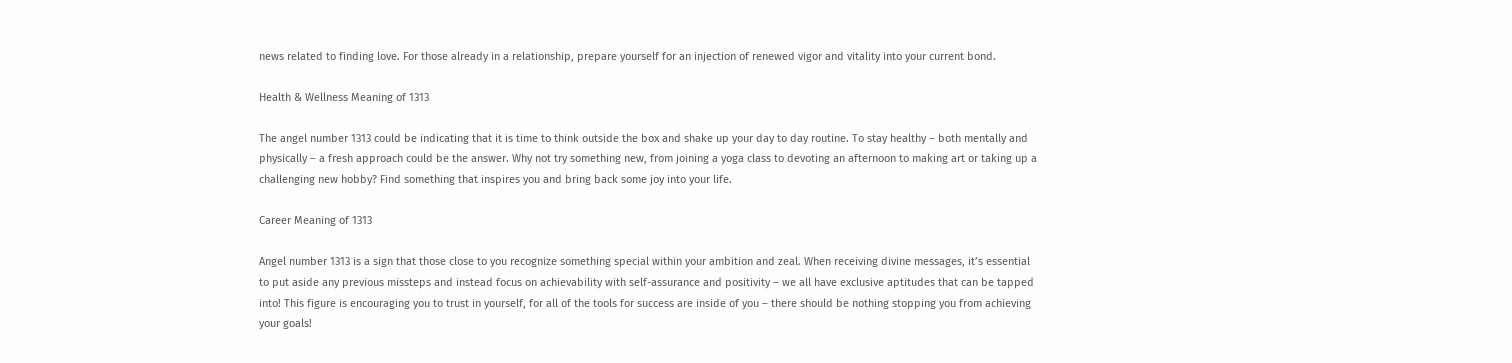news related to finding love. For those already in a relationship, prepare yourself for an injection of renewed vigor and vitality into your current bond.

Health & Wellness Meaning of 1313

The angel number 1313 could be indicating that it is time to think outside the box and shake up your day to day routine. To stay healthy – both mentally and physically – a fresh approach could be the answer. Why not try something new, from joining a yoga class to devoting an afternoon to making art or taking up a challenging new hobby? Find something that inspires you and bring back some joy into your life.

Career Meaning of 1313

Angel number 1313 is a sign that those close to you recognize something special within your ambition and zeal. When receiving divine messages, it’s essential to put aside any previous missteps and instead focus on achievability with self-assurance and positivity – we all have exclusive aptitudes that can be tapped into! This figure is encouraging you to trust in yourself, for all of the tools for success are inside of you – there should be nothing stopping you from achieving your goals!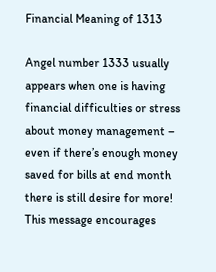Financial Meaning of 1313

Angel number 1333 usually appears when one is having financial difficulties or stress about money management – even if there’s enough money saved for bills at end month there is still desire for more! This message encourages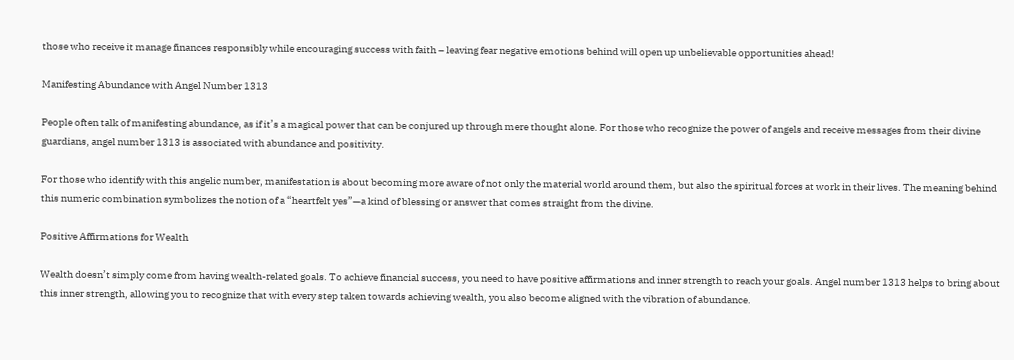those who receive it manage finances responsibly while encouraging success with faith – leaving fear negative emotions behind will open up unbelievable opportunities ahead!

Manifesting Abundance with Angel Number 1313

People often talk of manifesting abundance, as if it’s a magical power that can be conjured up through mere thought alone. For those who recognize the power of angels and receive messages from their divine guardians, angel number 1313 is associated with abundance and positivity.

For those who identify with this angelic number, manifestation is about becoming more aware of not only the material world around them, but also the spiritual forces at work in their lives. The meaning behind this numeric combination symbolizes the notion of a “heartfelt yes”—a kind of blessing or answer that comes straight from the divine.

Positive Affirmations for Wealth

Wealth doesn’t simply come from having wealth-related goals. To achieve financial success, you need to have positive affirmations and inner strength to reach your goals. Angel number 1313 helps to bring about this inner strength, allowing you to recognize that with every step taken towards achieving wealth, you also become aligned with the vibration of abundance.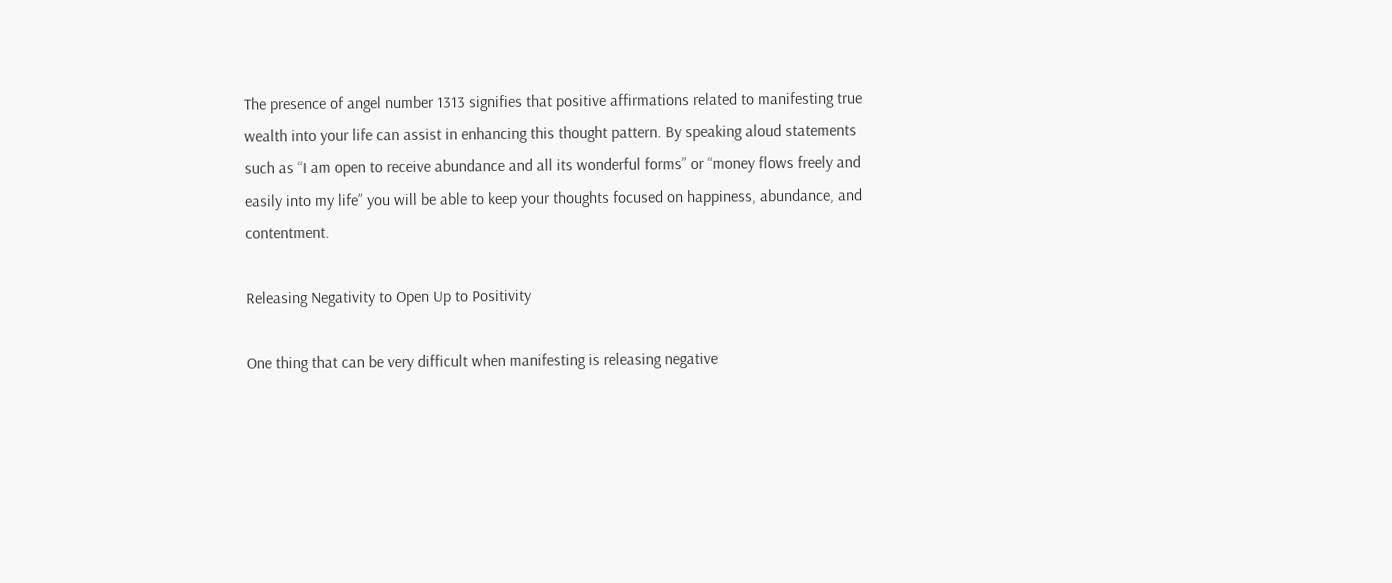The presence of angel number 1313 signifies that positive affirmations related to manifesting true wealth into your life can assist in enhancing this thought pattern. By speaking aloud statements such as “I am open to receive abundance and all its wonderful forms” or “money flows freely and easily into my life” you will be able to keep your thoughts focused on happiness, abundance, and contentment.

Releasing Negativity to Open Up to Positivity

One thing that can be very difficult when manifesting is releasing negative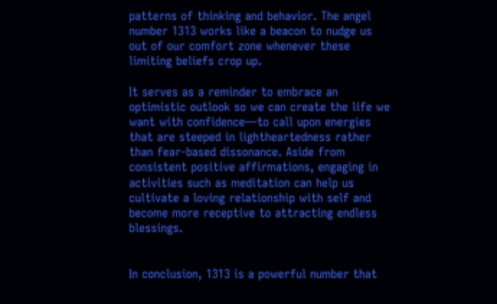patterns of thinking and behavior. The angel number 1313 works like a beacon to nudge us out of our comfort zone whenever these limiting beliefs crop up.

It serves as a reminder to embrace an optimistic outlook so we can create the life we want with confidence—to call upon energies that are steeped in lightheartedness rather than fear-based dissonance. Aside from consistent positive affirmations, engaging in activities such as meditation can help us cultivate a loving relationship with self and become more receptive to attracting endless blessings.


In conclusion, 1313 is a powerful number that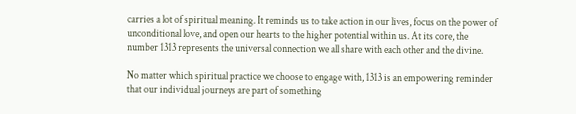carries a lot of spiritual meaning. It reminds us to take action in our lives, focus on the power of unconditional love, and open our hearts to the higher potential within us. At its core, the number 1313 represents the universal connection we all share with each other and the divine.

No matter which spiritual practice we choose to engage with, 1313 is an empowering reminder that our individual journeys are part of something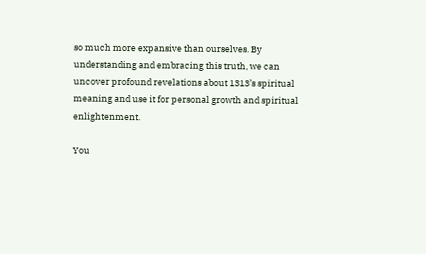so much more expansive than ourselves. By understanding and embracing this truth, we can uncover profound revelations about 1313’s spiritual meaning and use it for personal growth and spiritual enlightenment.

You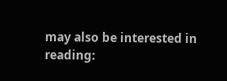may also be interested in reading: